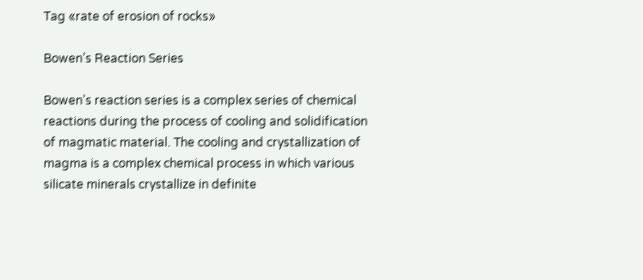Tag «rate of erosion of rocks»

Bowen’s Reaction Series

Bowen’s reaction series is a complex series of chemical reactions during the process of cooling and solidification of magmatic material. The cooling and crystallization of magma is a complex chemical process in which various silicate minerals crystallize in definite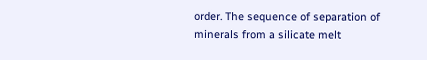order. The sequence of separation of minerals from a silicate melt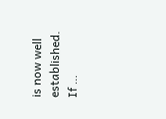is now well established. If …